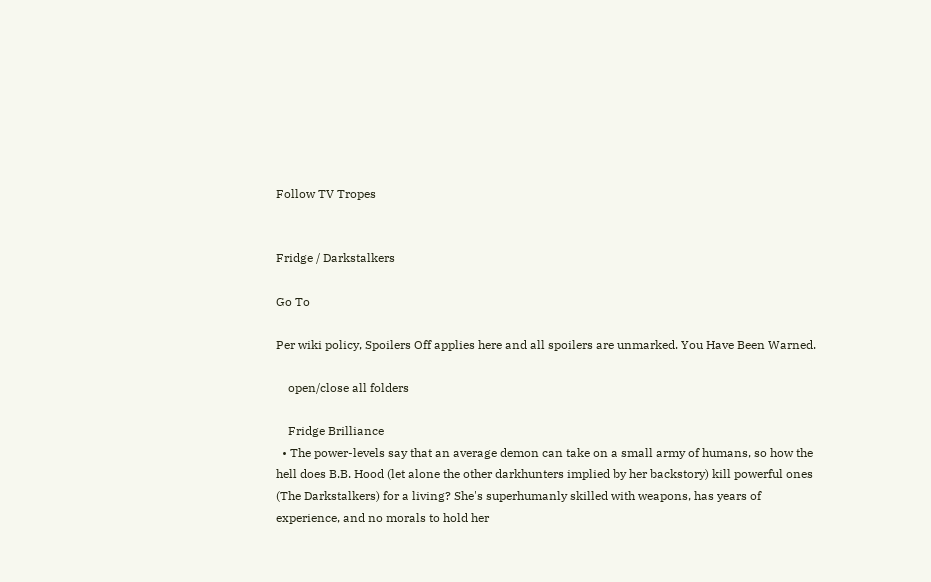Follow TV Tropes


Fridge / Darkstalkers

Go To

Per wiki policy, Spoilers Off applies here and all spoilers are unmarked. You Have Been Warned.

    open/close all folders

    Fridge Brilliance
  • The power-levels say that an average demon can take on a small army of humans, so how the hell does B.B. Hood (let alone the other darkhunters implied by her backstory) kill powerful ones (The Darkstalkers) for a living? She's superhumanly skilled with weapons, has years of experience, and no morals to hold her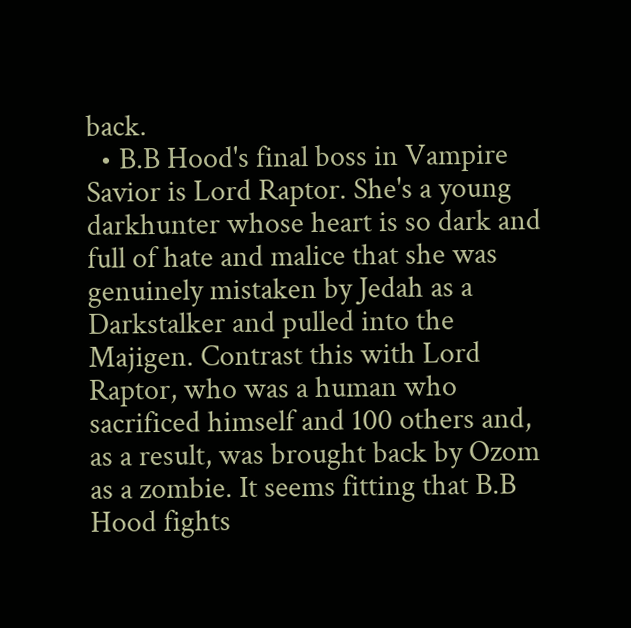back.
  • B.B Hood's final boss in Vampire Savior is Lord Raptor. She's a young darkhunter whose heart is so dark and full of hate and malice that she was genuinely mistaken by Jedah as a Darkstalker and pulled into the Majigen. Contrast this with Lord Raptor, who was a human who sacrificed himself and 100 others and, as a result, was brought back by Ozom as a zombie. It seems fitting that B.B Hood fights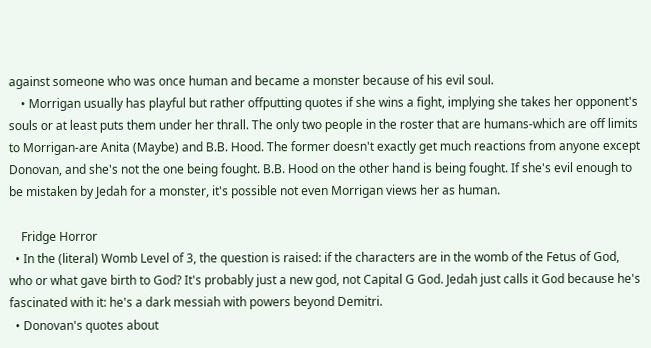against someone who was once human and became a monster because of his evil soul.
    • Morrigan usually has playful but rather offputting quotes if she wins a fight, implying she takes her opponent's souls or at least puts them under her thrall. The only two people in the roster that are humans-which are off limits to Morrigan-are Anita (Maybe) and B.B. Hood. The former doesn't exactly get much reactions from anyone except Donovan, and she's not the one being fought. B.B. Hood on the other hand is being fought. If she's evil enough to be mistaken by Jedah for a monster, it's possible not even Morrigan views her as human.

    Fridge Horror
  • In the (literal) Womb Level of 3, the question is raised: if the characters are in the womb of the Fetus of God, who or what gave birth to God? It's probably just a new god, not Capital G God. Jedah just calls it God because he's fascinated with it: he's a dark messiah with powers beyond Demitri.
  • Donovan's quotes about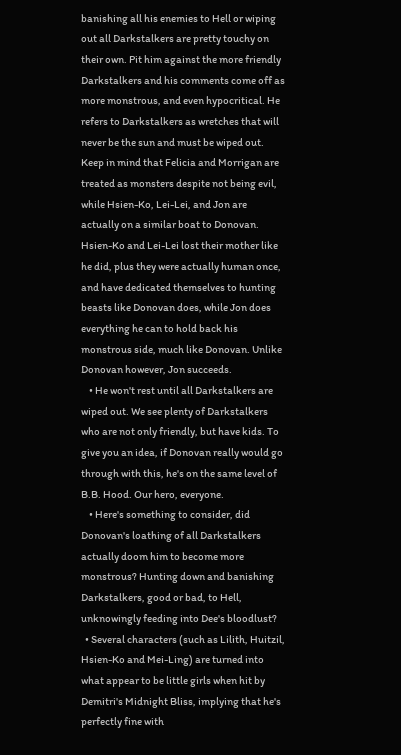banishing all his enemies to Hell or wiping out all Darkstalkers are pretty touchy on their own. Pit him against the more friendly Darkstalkers and his comments come off as more monstrous, and even hypocritical. He refers to Darkstalkers as wretches that will never be the sun and must be wiped out. Keep in mind that Felicia and Morrigan are treated as monsters despite not being evil, while Hsien-Ko, Lei-Lei, and Jon are actually on a similar boat to Donovan. Hsien-Ko and Lei-Lei lost their mother like he did, plus they were actually human once, and have dedicated themselves to hunting beasts like Donovan does, while Jon does everything he can to hold back his monstrous side, much like Donovan. Unlike Donovan however, Jon succeeds.
    • He won't rest until all Darkstalkers are wiped out. We see plenty of Darkstalkers who are not only friendly, but have kids. To give you an idea, if Donovan really would go through with this, he's on the same level of B.B. Hood. Our hero, everyone.
    • Here's something to consider, did Donovan's loathing of all Darkstalkers actually doom him to become more monstrous? Hunting down and banishing Darkstalkers, good or bad, to Hell, unknowingly feeding into Dee's bloodlust?
  • Several characters (such as Lilith, Huitzil, Hsien-Ko and Mei-Ling) are turned into what appear to be little girls when hit by Demitri's Midnight Bliss, implying that he's perfectly fine with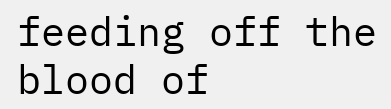feeding off the blood of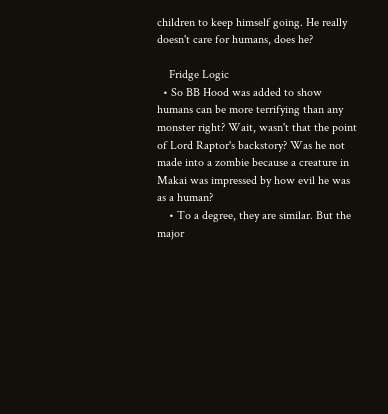children to keep himself going. He really doesn't care for humans, does he?

    Fridge Logic
  • So BB Hood was added to show humans can be more terrifying than any monster right? Wait, wasn't that the point of Lord Raptor's backstory? Was he not made into a zombie because a creature in Makai was impressed by how evil he was as a human?
    • To a degree, they are similar. But the major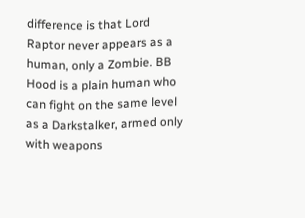difference is that Lord Raptor never appears as a human, only a Zombie. BB Hood is a plain human who can fight on the same level as a Darkstalker, armed only with weapons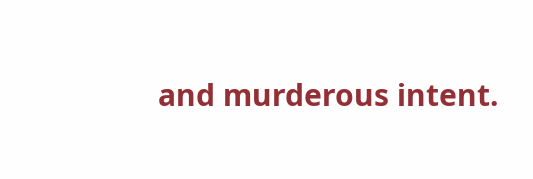and murderous intent.